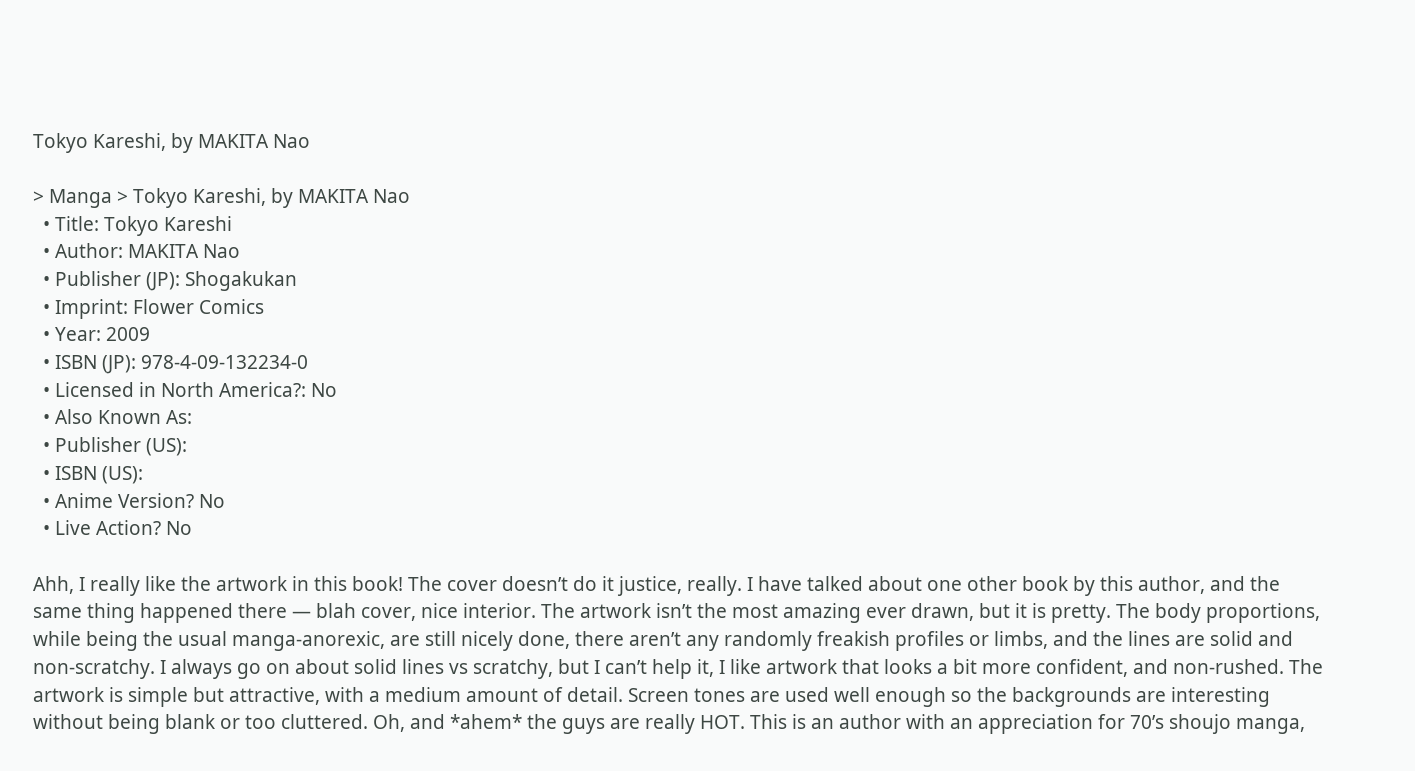Tokyo Kareshi, by MAKITA Nao

> Manga > Tokyo Kareshi, by MAKITA Nao
  • Title: Tokyo Kareshi
  • Author: MAKITA Nao
  • Publisher (JP): Shogakukan
  • Imprint: Flower Comics
  • Year: 2009
  • ISBN (JP): 978-4-09-132234-0
  • Licensed in North America?: No
  • Also Known As:
  • Publisher (US):
  • ISBN (US):
  • Anime Version? No
  • Live Action? No

Ahh, I really like the artwork in this book! The cover doesn’t do it justice, really. I have talked about one other book by this author, and the same thing happened there — blah cover, nice interior. The artwork isn’t the most amazing ever drawn, but it is pretty. The body proportions, while being the usual manga-anorexic, are still nicely done, there aren’t any randomly freakish profiles or limbs, and the lines are solid and non-scratchy. I always go on about solid lines vs scratchy, but I can’t help it, I like artwork that looks a bit more confident, and non-rushed. The artwork is simple but attractive, with a medium amount of detail. Screen tones are used well enough so the backgrounds are interesting without being blank or too cluttered. Oh, and *ahem* the guys are really HOT. This is an author with an appreciation for 70’s shoujo manga,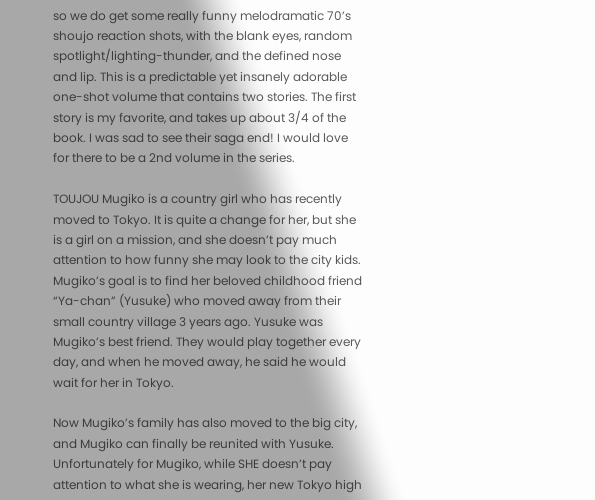so we do get some really funny melodramatic 70’s shoujo reaction shots, with the blank eyes, random spotlight/lighting-thunder, and the defined nose and lip. This is a predictable yet insanely adorable one-shot volume that contains two stories. The first story is my favorite, and takes up about 3/4 of the book. I was sad to see their saga end! I would love for there to be a 2nd volume in the series.

TOUJOU Mugiko is a country girl who has recently moved to Tokyo. It is quite a change for her, but she is a girl on a mission, and she doesn’t pay much attention to how funny she may look to the city kids. Mugiko’s goal is to find her beloved childhood friend “Ya-chan” (Yusuke) who moved away from their small country village 3 years ago. Yusuke was Mugiko’s best friend. They would play together every day, and when he moved away, he said he would wait for her in Tokyo.

Now Mugiko’s family has also moved to the big city, and Mugiko can finally be reunited with Yusuke. Unfortunately for Mugiko, while SHE doesn’t pay attention to what she is wearing, her new Tokyo high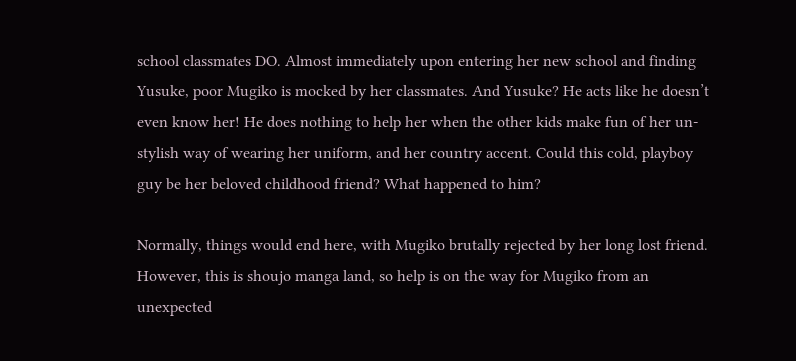school classmates DO. Almost immediately upon entering her new school and finding Yusuke, poor Mugiko is mocked by her classmates. And Yusuke? He acts like he doesn’t even know her! He does nothing to help her when the other kids make fun of her un-stylish way of wearing her uniform, and her country accent. Could this cold, playboy guy be her beloved childhood friend? What happened to him?

Normally, things would end here, with Mugiko brutally rejected by her long lost friend. However, this is shoujo manga land, so help is on the way for Mugiko from an unexpected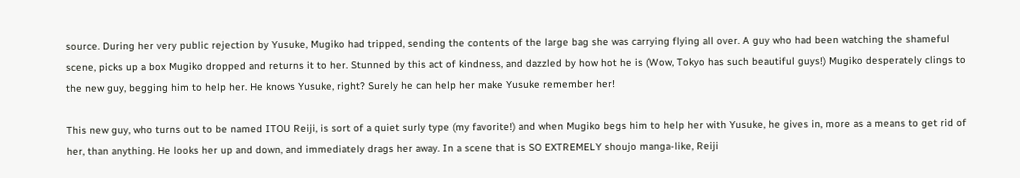source. During her very public rejection by Yusuke, Mugiko had tripped, sending the contents of the large bag she was carrying flying all over. A guy who had been watching the shameful scene, picks up a box Mugiko dropped and returns it to her. Stunned by this act of kindness, and dazzled by how hot he is (Wow, Tokyo has such beautiful guys!) Mugiko desperately clings to the new guy, begging him to help her. He knows Yusuke, right? Surely he can help her make Yusuke remember her!

This new guy, who turns out to be named ITOU Reiji, is sort of a quiet surly type (my favorite!) and when Mugiko begs him to help her with Yusuke, he gives in, more as a means to get rid of her, than anything. He looks her up and down, and immediately drags her away. In a scene that is SO EXTREMELY shoujo manga-like, Reiji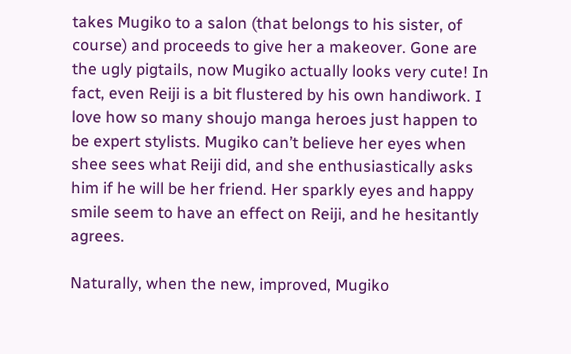takes Mugiko to a salon (that belongs to his sister, of course) and proceeds to give her a makeover. Gone are the ugly pigtails, now Mugiko actually looks very cute! In fact, even Reiji is a bit flustered by his own handiwork. I love how so many shoujo manga heroes just happen to be expert stylists. Mugiko can’t believe her eyes when shee sees what Reiji did, and she enthusiastically asks him if he will be her friend. Her sparkly eyes and happy smile seem to have an effect on Reiji, and he hesitantly agrees.

Naturally, when the new, improved, Mugiko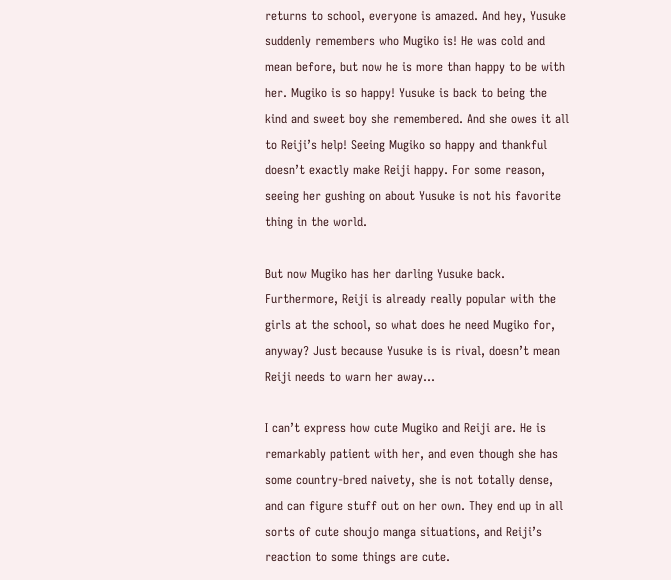returns to school, everyone is amazed. And hey, Yusuke suddenly remembers who Mugiko is! He was cold and mean before, but now he is more than happy to be with her. Mugiko is so happy! Yusuke is back to being the kind and sweet boy she remembered. And she owes it all to Reiji’s help! Seeing Mugiko so happy and thankful doesn’t exactly make Reiji happy. For some reason, seeing her gushing on about Yusuke is not his favorite thing in the world.

But now Mugiko has her darling Yusuke back. Furthermore, Reiji is already really popular with the girls at the school, so what does he need Mugiko for, anyway? Just because Yusuke is is rival, doesn’t mean Reiji needs to warn her away…

I can’t express how cute Mugiko and Reiji are. He is remarkably patient with her, and even though she has some country-bred naivety, she is not totally dense, and can figure stuff out on her own. They end up in all sorts of cute shoujo manga situations, and Reiji’s reaction to some things are cute.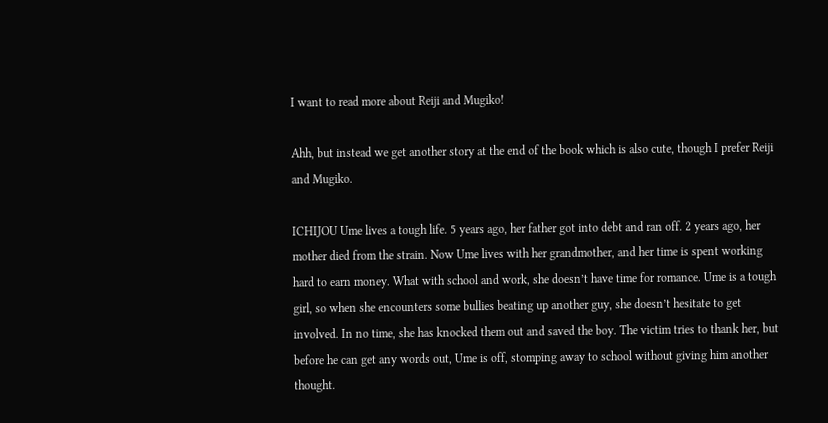I want to read more about Reiji and Mugiko!

Ahh, but instead we get another story at the end of the book which is also cute, though I prefer Reiji and Mugiko.

ICHIJOU Ume lives a tough life. 5 years ago, her father got into debt and ran off. 2 years ago, her mother died from the strain. Now Ume lives with her grandmother, and her time is spent working hard to earn money. What with school and work, she doesn’t have time for romance. Ume is a tough girl, so when she encounters some bullies beating up another guy, she doesn’t hesitate to get involved. In no time, she has knocked them out and saved the boy. The victim tries to thank her, but before he can get any words out, Ume is off, stomping away to school without giving him another thought.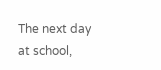The next day at school,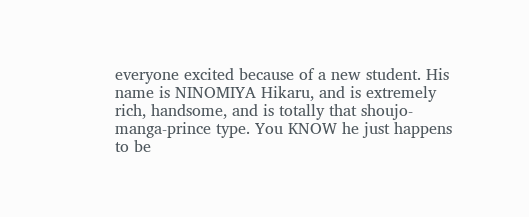everyone excited because of a new student. His name is NINOMIYA Hikaru, and is extremely rich, handsome, and is totally that shoujo-manga-prince type. You KNOW he just happens to be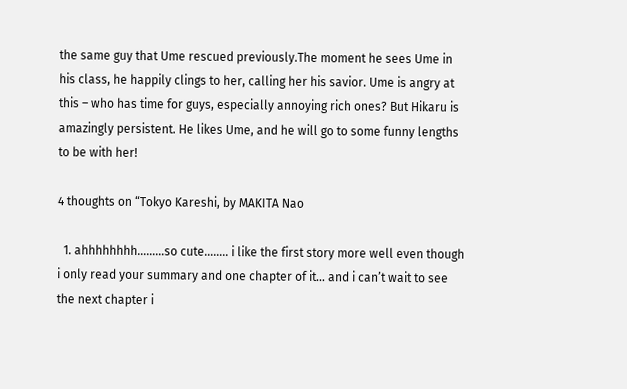the same guy that Ume rescued previously.The moment he sees Ume in his class, he happily clings to her, calling her his savior. Ume is angry at this – who has time for guys, especially annoying rich ones? But Hikaru is amazingly persistent. He likes Ume, and he will go to some funny lengths to be with her!

4 thoughts on “Tokyo Kareshi, by MAKITA Nao

  1. ahhhhhhhh………so cute…….. i like the first story more well even though i only read your summary and one chapter of it… and i can’t wait to see the next chapter i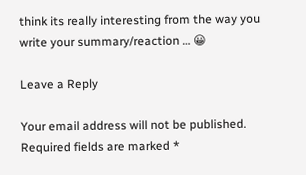think its really interesting from the way you write your summary/reaction … 😀

Leave a Reply

Your email address will not be published. Required fields are marked *